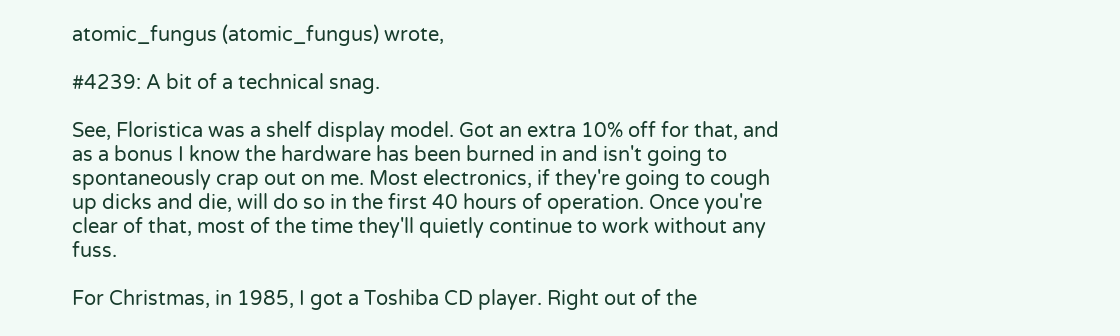atomic_fungus (atomic_fungus) wrote,

#4239: A bit of a technical snag.

See, Floristica was a shelf display model. Got an extra 10% off for that, and as a bonus I know the hardware has been burned in and isn't going to spontaneously crap out on me. Most electronics, if they're going to cough up dicks and die, will do so in the first 40 hours of operation. Once you're clear of that, most of the time they'll quietly continue to work without any fuss.

For Christmas, in 1985, I got a Toshiba CD player. Right out of the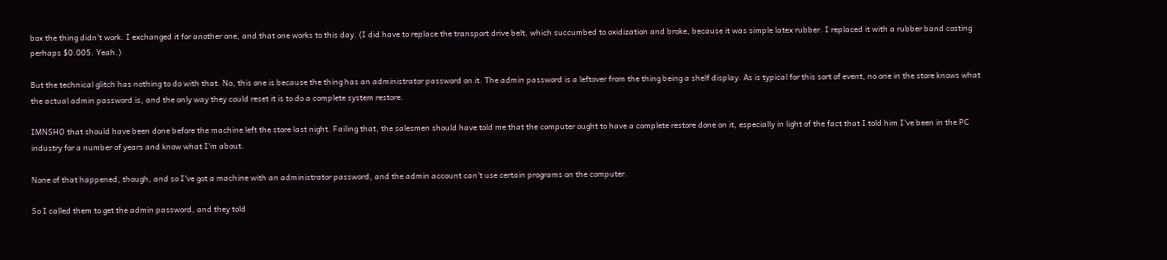box the thing didn't work. I exchanged it for another one, and that one works to this day. (I did have to replace the transport drive belt, which succumbed to oxidization and broke, because it was simple latex rubber. I replaced it with a rubber band costing perhaps $0.005. Yeah.)

But the technical glitch has nothing to do with that. No, this one is because the thing has an administrator password on it. The admin password is a leftover from the thing being a shelf display. As is typical for this sort of event, no one in the store knows what the actual admin password is, and the only way they could reset it is to do a complete system restore.

IMNSHO that should have been done before the machine left the store last night. Failing that, the salesmen should have told me that the computer ought to have a complete restore done on it, especially in light of the fact that I told him I've been in the PC industry for a number of years and know what I'm about.

None of that happened, though, and so I've got a machine with an administrator password, and the admin account can't use certain programs on the computer.

So I called them to get the admin password, and they told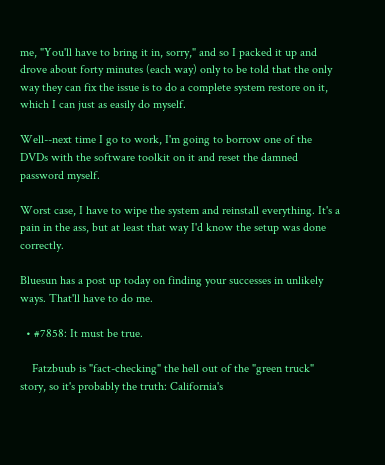me, "You'll have to bring it in, sorry," and so I packed it up and drove about forty minutes (each way) only to be told that the only way they can fix the issue is to do a complete system restore on it, which I can just as easily do myself.

Well--next time I go to work, I'm going to borrow one of the DVDs with the software toolkit on it and reset the damned password myself.

Worst case, I have to wipe the system and reinstall everything. It's a pain in the ass, but at least that way I'd know the setup was done correctly.

Bluesun has a post up today on finding your successes in unlikely ways. That'll have to do me.

  • #7858: It must be true.

    Fatzbuub is "fact-checking" the hell out of the "green truck" story, so it's probably the truth: California's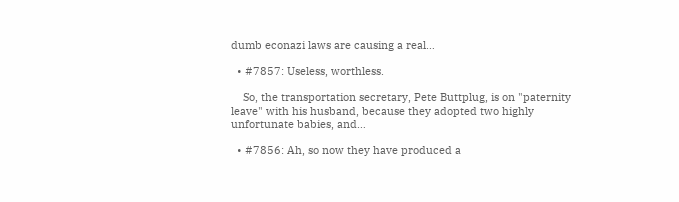dumb econazi laws are causing a real…

  • #7857: Useless, worthless.

    So, the transportation secretary, Pete Buttplug, is on "paternity leave" with his husband, because they adopted two highly unfortunate babies, and…

  • #7856: Ah, so now they have produced a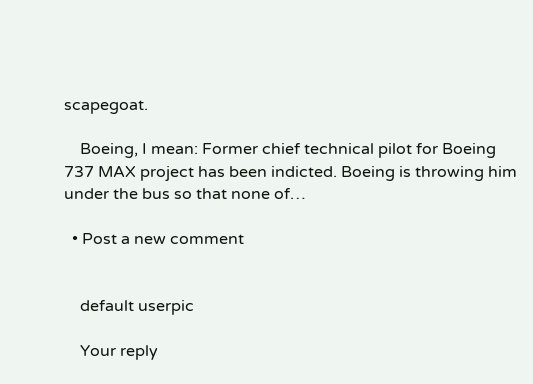scapegoat.

    Boeing, I mean: Former chief technical pilot for Boeing 737 MAX project has been indicted. Boeing is throwing him under the bus so that none of…

  • Post a new comment


    default userpic

    Your reply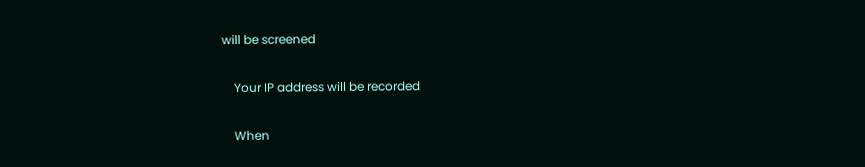will be screened

    Your IP address will be recorded

    When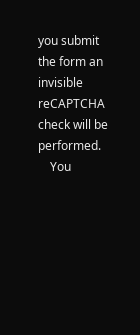you submit the form an invisible reCAPTCHA check will be performed.
    You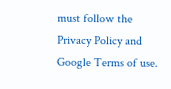must follow the Privacy Policy and Google Terms of use.